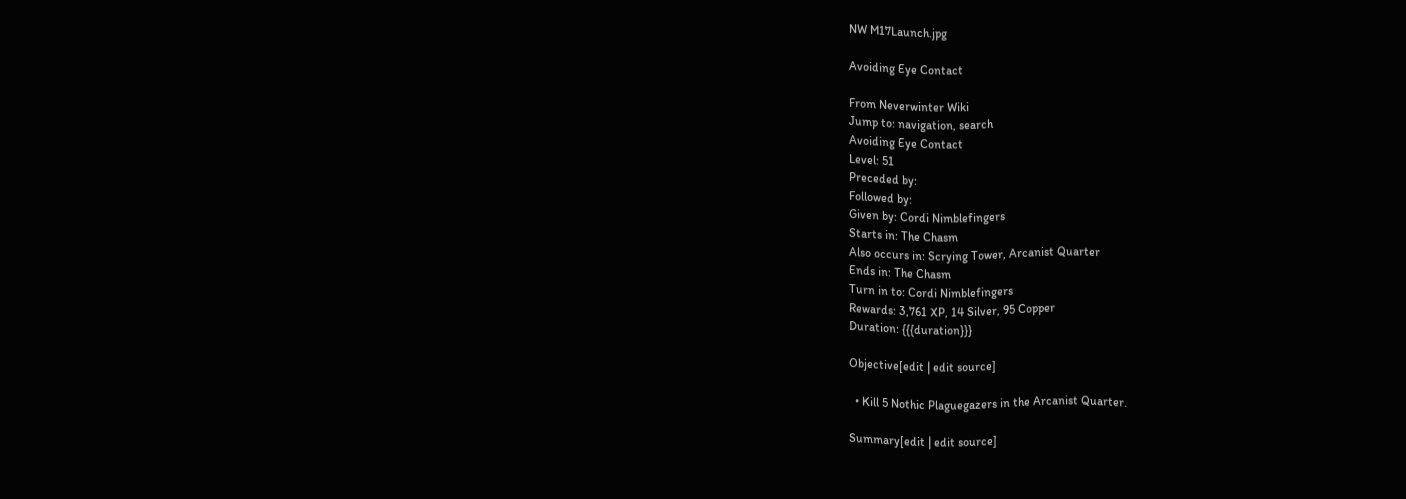NW M17Launch.jpg

Avoiding Eye Contact

From Neverwinter Wiki
Jump to: navigation, search
Avoiding Eye Contact
Level: 51
Preceded by:
Followed by:
Given by: Cordi Nimblefingers
Starts in: The Chasm
Also occurs in: Scrying Tower, Arcanist Quarter
Ends in: The Chasm
Turn in to: Cordi Nimblefingers
Rewards: 3,761 XP, 14 Silver, 95 Copper
Duration: {{{duration}}}

Objective[edit | edit source]

  • Kill 5 Nothic Plaguegazers in the Arcanist Quarter.

Summary[edit | edit source]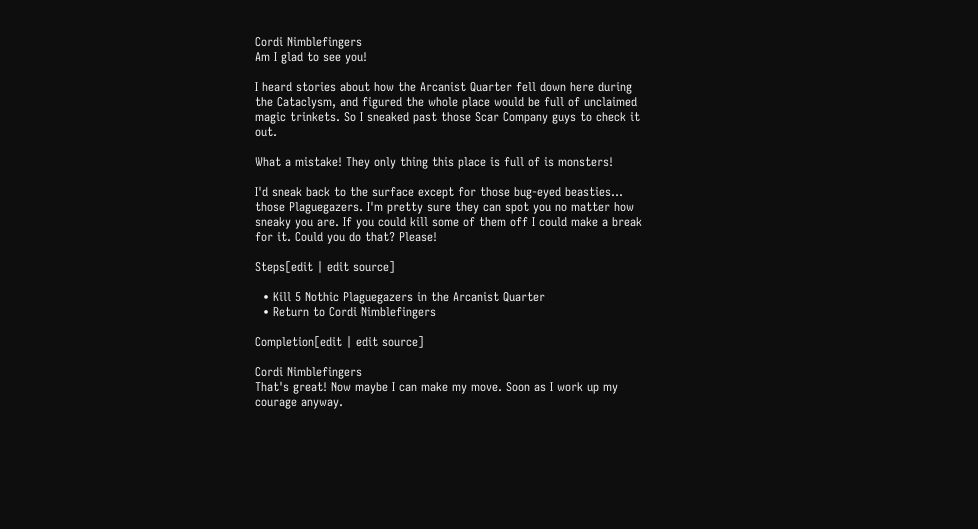Cordi Nimblefingers
Am I glad to see you!

I heard stories about how the Arcanist Quarter fell down here during the Cataclysm, and figured the whole place would be full of unclaimed magic trinkets. So I sneaked past those Scar Company guys to check it out.

What a mistake! They only thing this place is full of is monsters!

I'd sneak back to the surface except for those bug-eyed beasties... those Plaguegazers. I'm pretty sure they can spot you no matter how sneaky you are. If you could kill some of them off I could make a break for it. Could you do that? Please!

Steps[edit | edit source]

  • Kill 5 Nothic Plaguegazers in the Arcanist Quarter
  • Return to Cordi Nimblefingers

Completion[edit | edit source]

Cordi Nimblefingers
That's great! Now maybe I can make my move. Soon as I work up my courage anyway.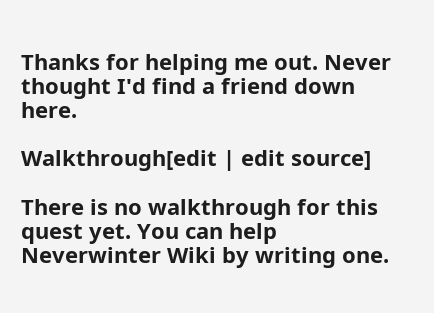Thanks for helping me out. Never thought I'd find a friend down here.

Walkthrough[edit | edit source]

There is no walkthrough for this quest yet. You can help Neverwinter Wiki by writing one.